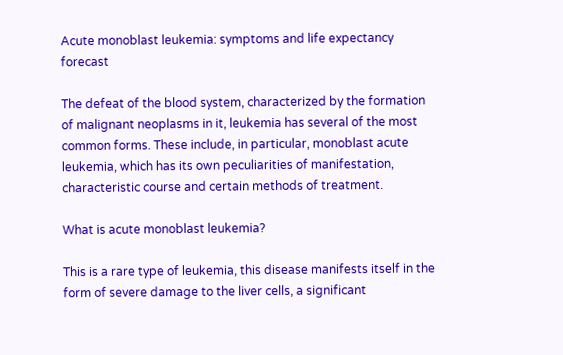Acute monoblast leukemia: symptoms and life expectancy forecast

The defeat of the blood system, characterized by the formation of malignant neoplasms in it, leukemia has several of the most common forms. These include, in particular, monoblast acute leukemia, which has its own peculiarities of manifestation, characteristic course and certain methods of treatment.

What is acute monoblast leukemia?

This is a rare type of leukemia, this disease manifests itself in the form of severe damage to the liver cells, a significant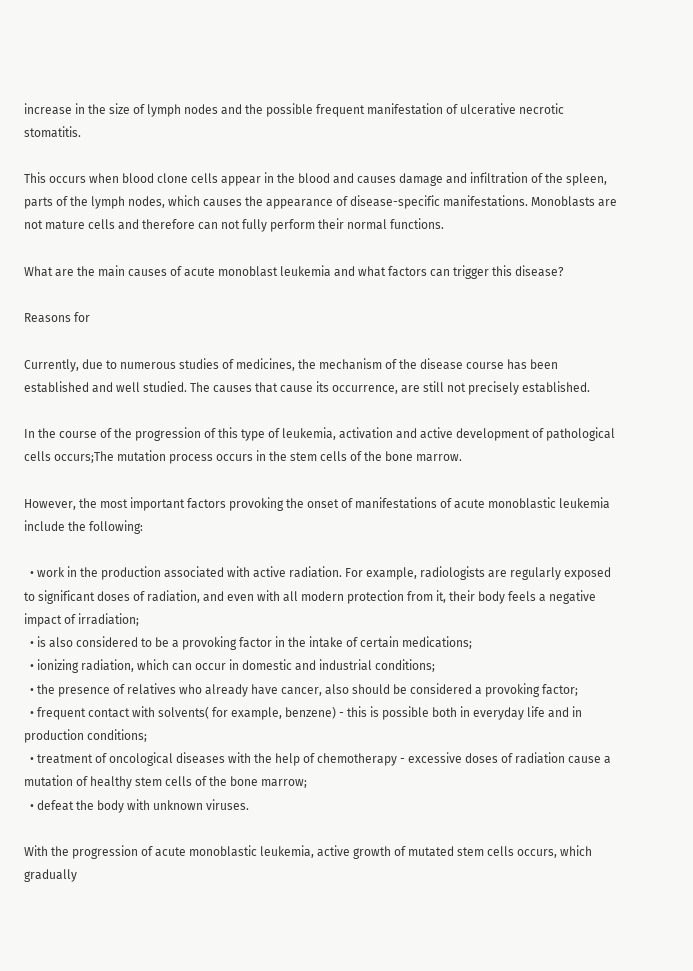increase in the size of lymph nodes and the possible frequent manifestation of ulcerative necrotic stomatitis.

This occurs when blood clone cells appear in the blood and causes damage and infiltration of the spleen, parts of the lymph nodes, which causes the appearance of disease-specific manifestations. Monoblasts are not mature cells and therefore can not fully perform their normal functions.

What are the main causes of acute monoblast leukemia and what factors can trigger this disease?

Reasons for

Currently, due to numerous studies of medicines, the mechanism of the disease course has been established and well studied. The causes that cause its occurrence, are still not precisely established.

In the course of the progression of this type of leukemia, activation and active development of pathological cells occurs;The mutation process occurs in the stem cells of the bone marrow.

However, the most important factors provoking the onset of manifestations of acute monoblastic leukemia include the following:

  • work in the production associated with active radiation. For example, radiologists are regularly exposed to significant doses of radiation, and even with all modern protection from it, their body feels a negative impact of irradiation;
  • is also considered to be a provoking factor in the intake of certain medications;
  • ionizing radiation, which can occur in domestic and industrial conditions;
  • the presence of relatives who already have cancer, also should be considered a provoking factor;
  • frequent contact with solvents( for example, benzene) - this is possible both in everyday life and in production conditions;
  • treatment of oncological diseases with the help of chemotherapy - excessive doses of radiation cause a mutation of healthy stem cells of the bone marrow;
  • defeat the body with unknown viruses.

With the progression of acute monoblastic leukemia, active growth of mutated stem cells occurs, which gradually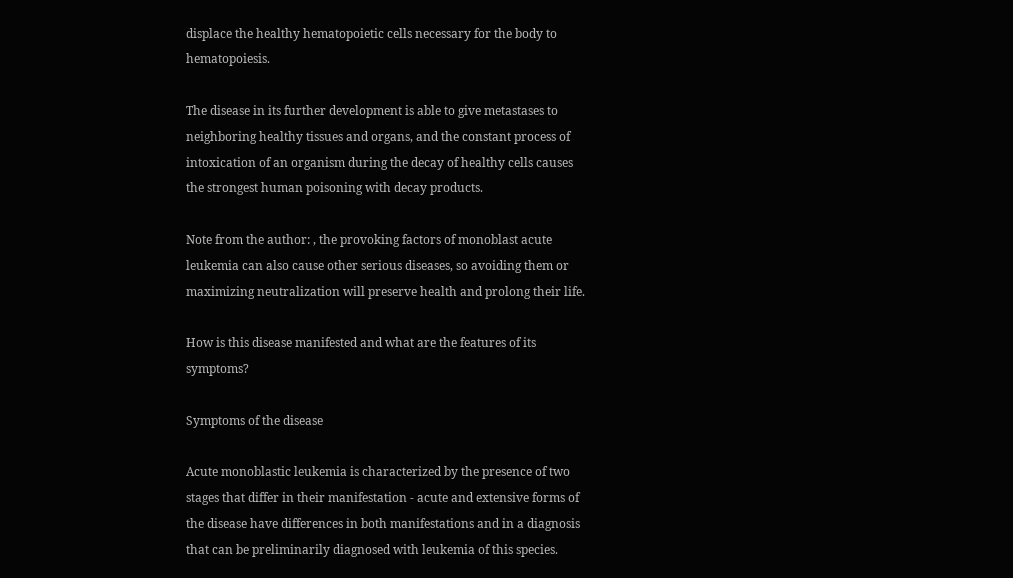displace the healthy hematopoietic cells necessary for the body to hematopoiesis.

The disease in its further development is able to give metastases to neighboring healthy tissues and organs, and the constant process of intoxication of an organism during the decay of healthy cells causes the strongest human poisoning with decay products.

Note from the author: , the provoking factors of monoblast acute leukemia can also cause other serious diseases, so avoiding them or maximizing neutralization will preserve health and prolong their life.

How is this disease manifested and what are the features of its symptoms?

Symptoms of the disease

Acute monoblastic leukemia is characterized by the presence of two stages that differ in their manifestation - acute and extensive forms of the disease have differences in both manifestations and in a diagnosis that can be preliminarily diagnosed with leukemia of this species.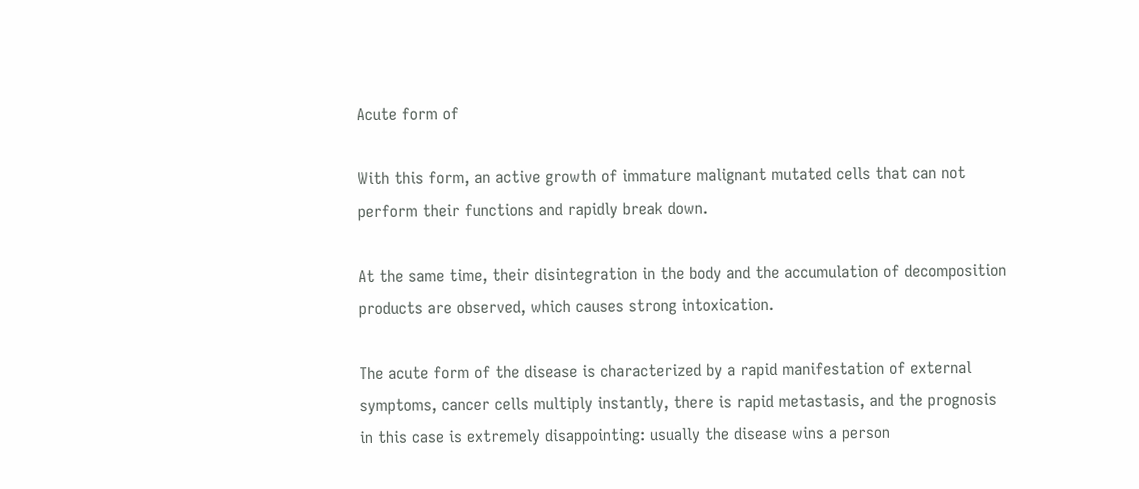Acute form of

With this form, an active growth of immature malignant mutated cells that can not perform their functions and rapidly break down.

At the same time, their disintegration in the body and the accumulation of decomposition products are observed, which causes strong intoxication.

The acute form of the disease is characterized by a rapid manifestation of external symptoms, cancer cells multiply instantly, there is rapid metastasis, and the prognosis in this case is extremely disappointing: usually the disease wins a person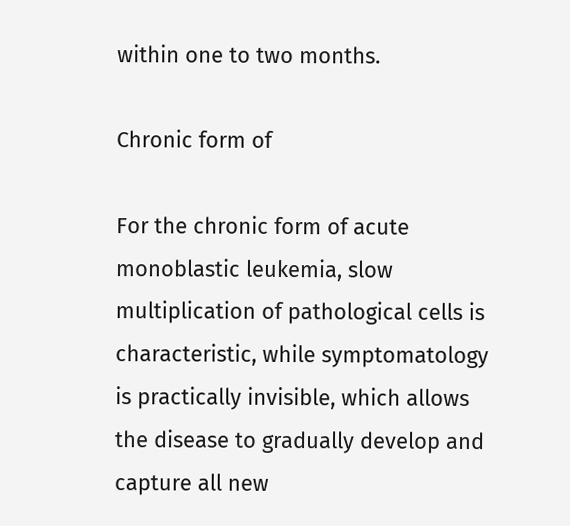within one to two months.

Chronic form of

For the chronic form of acute monoblastic leukemia, slow multiplication of pathological cells is characteristic, while symptomatology is practically invisible, which allows the disease to gradually develop and capture all new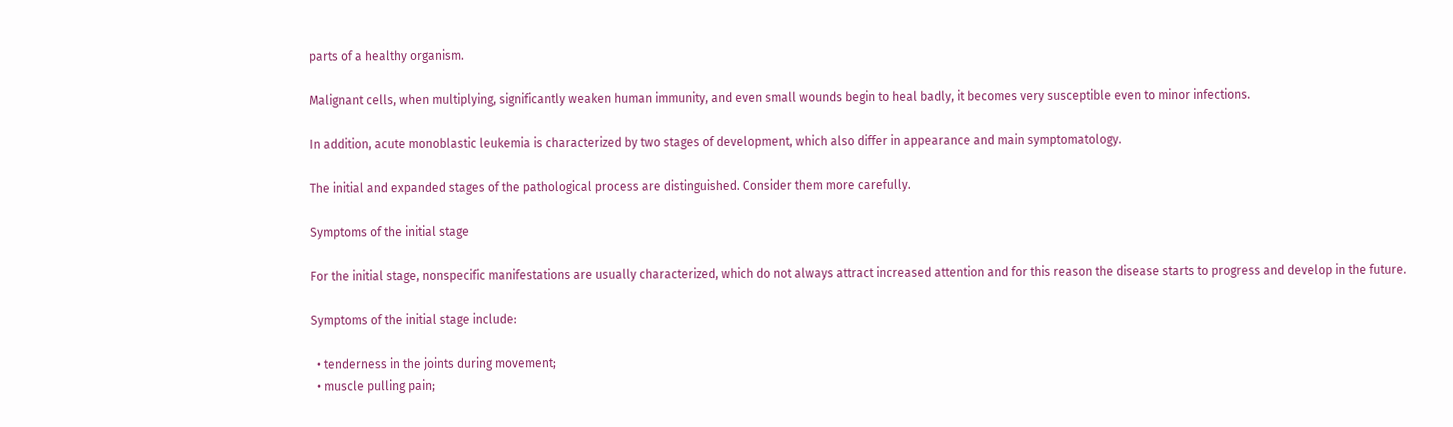parts of a healthy organism.

Malignant cells, when multiplying, significantly weaken human immunity, and even small wounds begin to heal badly, it becomes very susceptible even to minor infections.

In addition, acute monoblastic leukemia is characterized by two stages of development, which also differ in appearance and main symptomatology.

The initial and expanded stages of the pathological process are distinguished. Consider them more carefully.

Symptoms of the initial stage

For the initial stage, nonspecific manifestations are usually characterized, which do not always attract increased attention and for this reason the disease starts to progress and develop in the future.

Symptoms of the initial stage include:

  • tenderness in the joints during movement;
  • muscle pulling pain;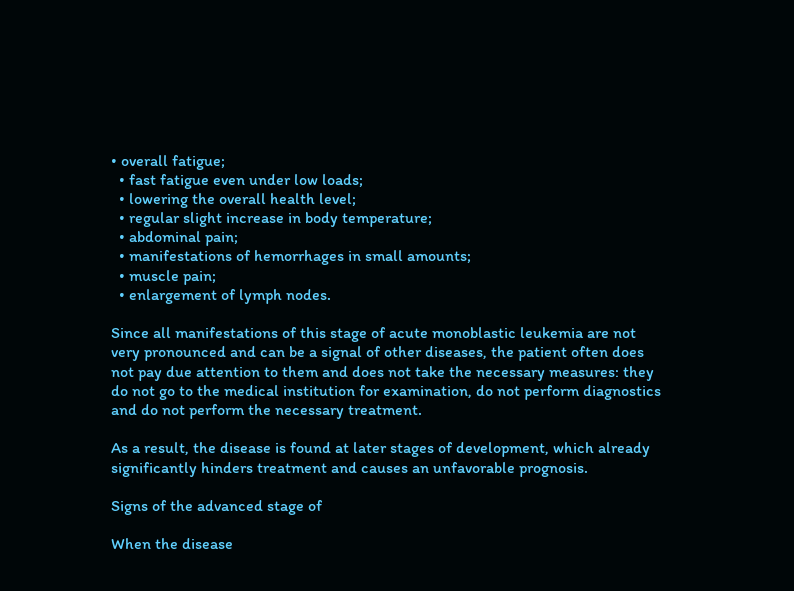• overall fatigue;
  • fast fatigue even under low loads;
  • lowering the overall health level;
  • regular slight increase in body temperature;
  • abdominal pain;
  • manifestations of hemorrhages in small amounts;
  • muscle pain;
  • enlargement of lymph nodes.

Since all manifestations of this stage of acute monoblastic leukemia are not very pronounced and can be a signal of other diseases, the patient often does not pay due attention to them and does not take the necessary measures: they do not go to the medical institution for examination, do not perform diagnostics and do not perform the necessary treatment.

As a result, the disease is found at later stages of development, which already significantly hinders treatment and causes an unfavorable prognosis.

Signs of the advanced stage of

When the disease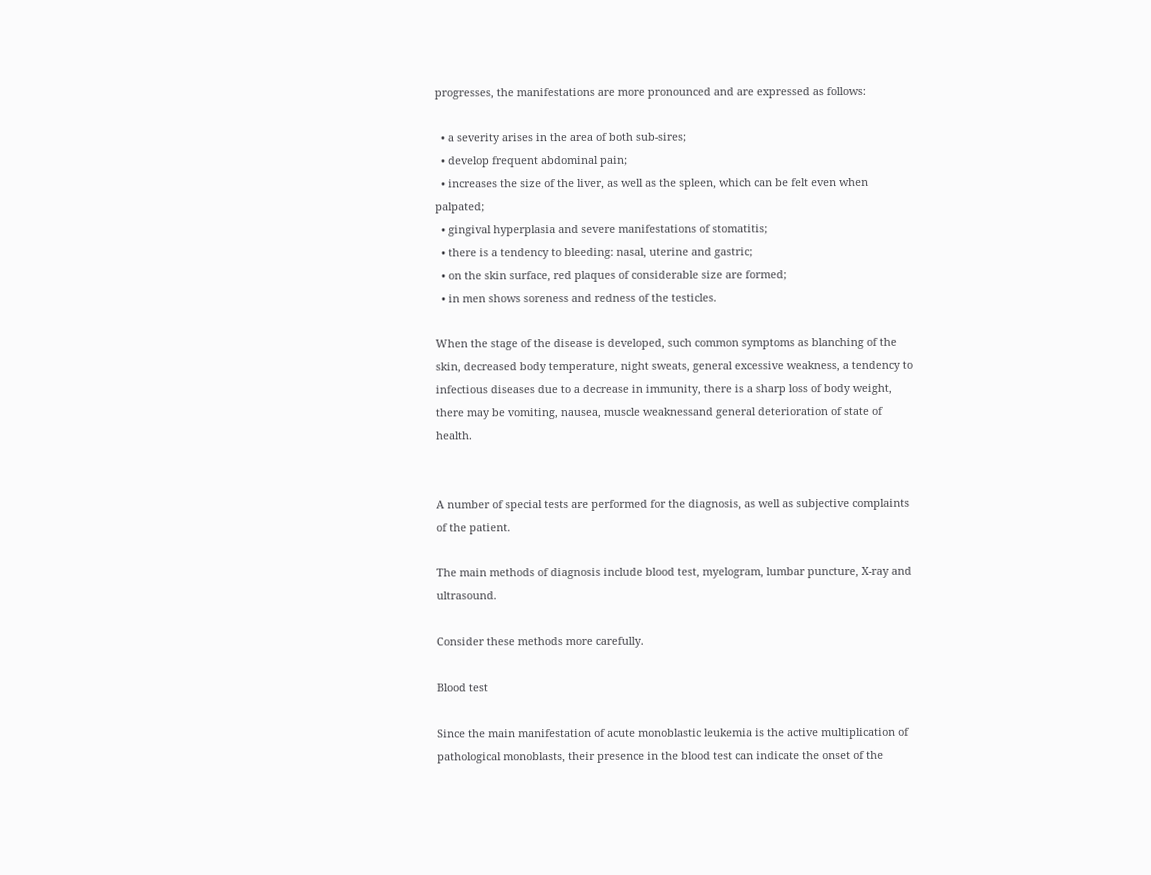progresses, the manifestations are more pronounced and are expressed as follows:

  • a severity arises in the area of both sub-sires;
  • develop frequent abdominal pain;
  • increases the size of the liver, as well as the spleen, which can be felt even when palpated;
  • gingival hyperplasia and severe manifestations of stomatitis;
  • there is a tendency to bleeding: nasal, uterine and gastric;
  • on the skin surface, red plaques of considerable size are formed;
  • in men shows soreness and redness of the testicles.

When the stage of the disease is developed, such common symptoms as blanching of the skin, decreased body temperature, night sweats, general excessive weakness, a tendency to infectious diseases due to a decrease in immunity, there is a sharp loss of body weight, there may be vomiting, nausea, muscle weaknessand general deterioration of state of health.


A number of special tests are performed for the diagnosis, as well as subjective complaints of the patient.

The main methods of diagnosis include blood test, myelogram, lumbar puncture, X-ray and ultrasound.

Consider these methods more carefully.

Blood test

Since the main manifestation of acute monoblastic leukemia is the active multiplication of pathological monoblasts, their presence in the blood test can indicate the onset of the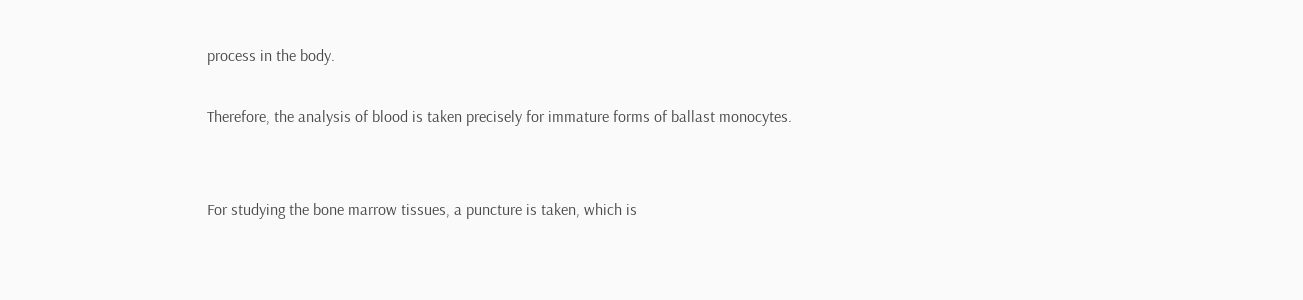process in the body.

Therefore, the analysis of blood is taken precisely for immature forms of ballast monocytes.


For studying the bone marrow tissues, a puncture is taken, which is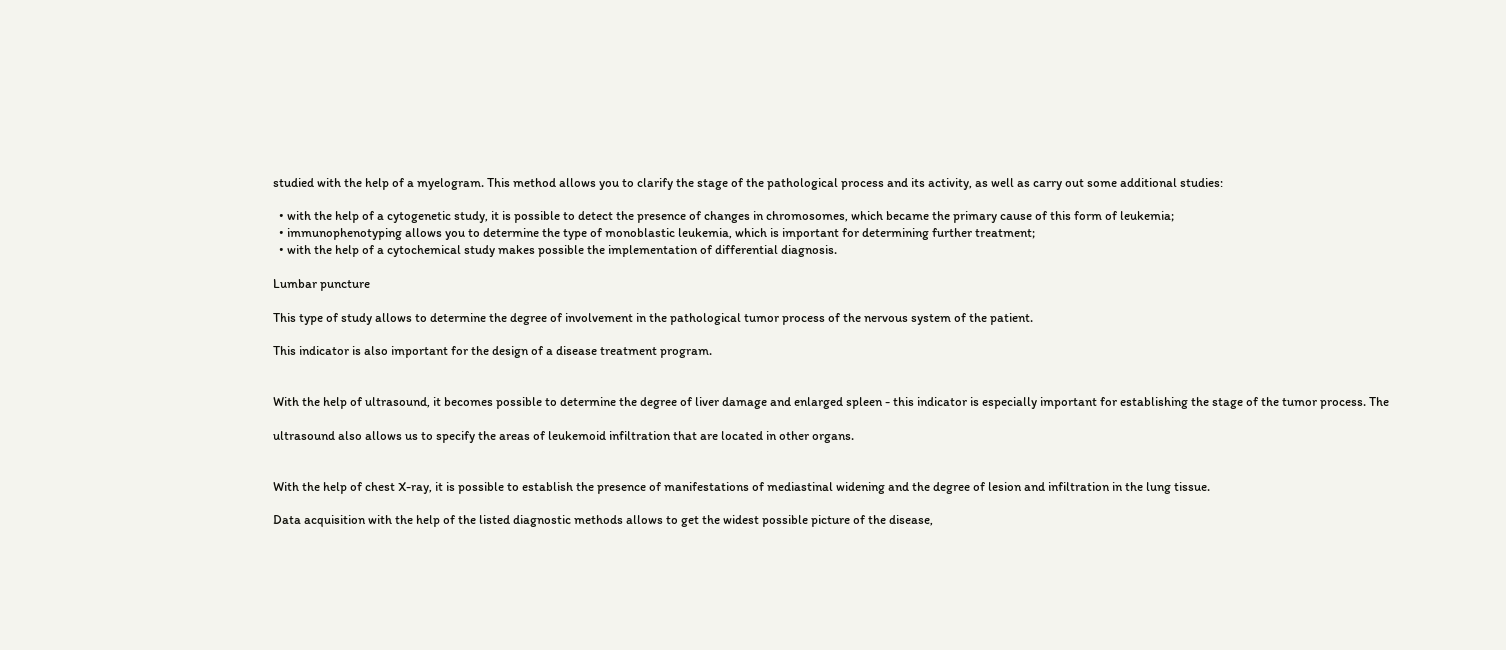studied with the help of a myelogram. This method allows you to clarify the stage of the pathological process and its activity, as well as carry out some additional studies:

  • with the help of a cytogenetic study, it is possible to detect the presence of changes in chromosomes, which became the primary cause of this form of leukemia;
  • immunophenotyping allows you to determine the type of monoblastic leukemia, which is important for determining further treatment;
  • with the help of a cytochemical study makes possible the implementation of differential diagnosis.

Lumbar puncture

This type of study allows to determine the degree of involvement in the pathological tumor process of the nervous system of the patient.

This indicator is also important for the design of a disease treatment program.


With the help of ultrasound, it becomes possible to determine the degree of liver damage and enlarged spleen - this indicator is especially important for establishing the stage of the tumor process. The

ultrasound also allows us to specify the areas of leukemoid infiltration that are located in other organs.


With the help of chest X-ray, it is possible to establish the presence of manifestations of mediastinal widening and the degree of lesion and infiltration in the lung tissue.

Data acquisition with the help of the listed diagnostic methods allows to get the widest possible picture of the disease,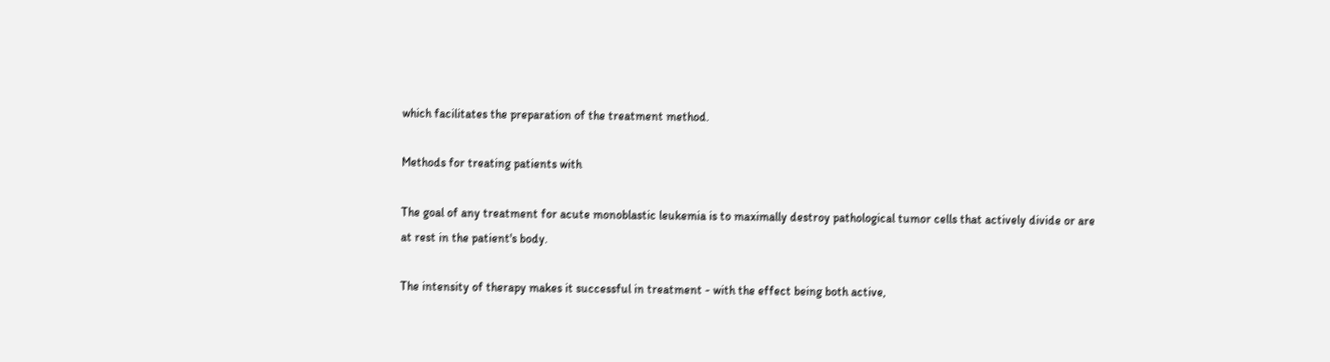which facilitates the preparation of the treatment method.

Methods for treating patients with

The goal of any treatment for acute monoblastic leukemia is to maximally destroy pathological tumor cells that actively divide or are at rest in the patient's body.

The intensity of therapy makes it successful in treatment - with the effect being both active,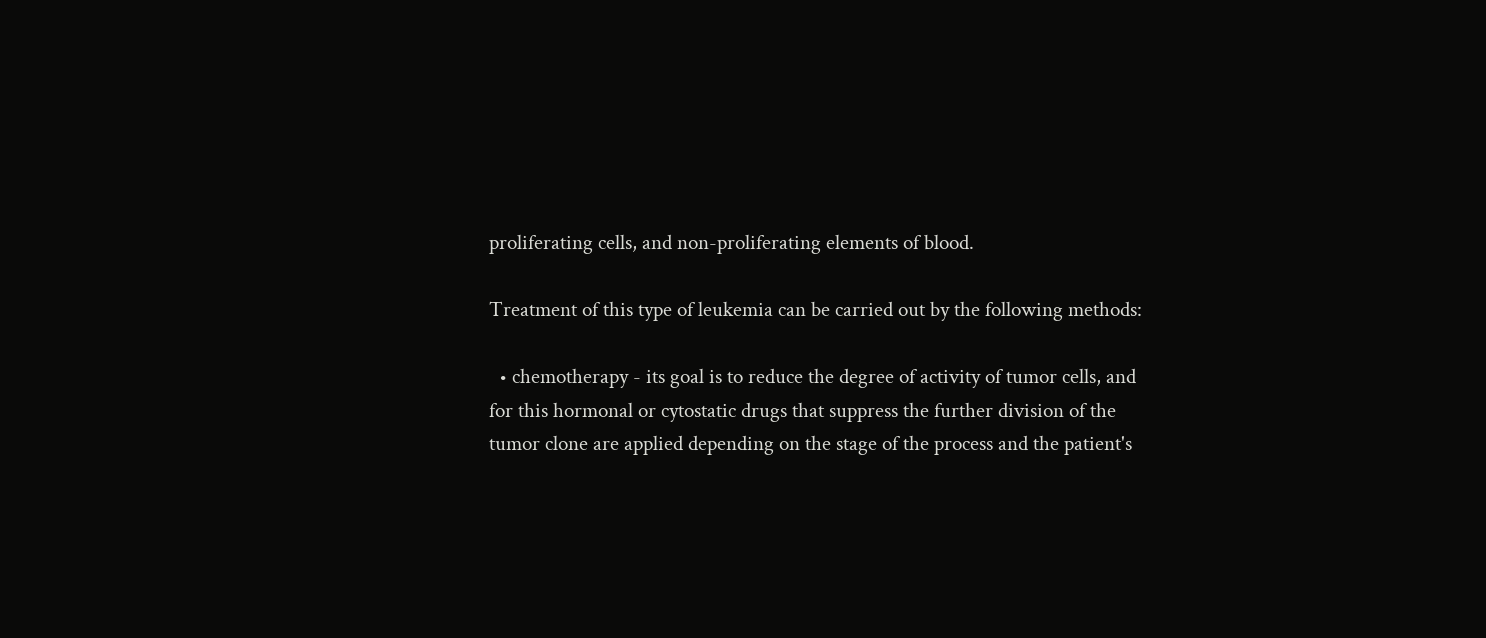proliferating cells, and non-proliferating elements of blood.

Treatment of this type of leukemia can be carried out by the following methods:

  • chemotherapy - its goal is to reduce the degree of activity of tumor cells, and for this hormonal or cytostatic drugs that suppress the further division of the tumor clone are applied depending on the stage of the process and the patient's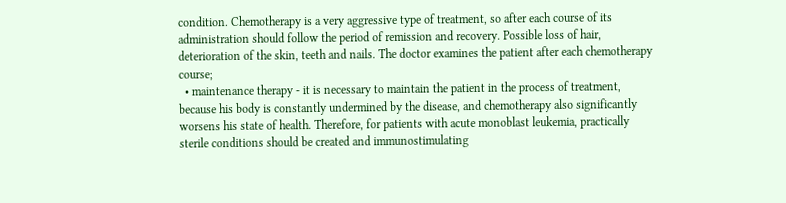condition. Chemotherapy is a very aggressive type of treatment, so after each course of its administration should follow the period of remission and recovery. Possible loss of hair, deterioration of the skin, teeth and nails. The doctor examines the patient after each chemotherapy course;
  • maintenance therapy - it is necessary to maintain the patient in the process of treatment, because his body is constantly undermined by the disease, and chemotherapy also significantly worsens his state of health. Therefore, for patients with acute monoblast leukemia, practically sterile conditions should be created and immunostimulating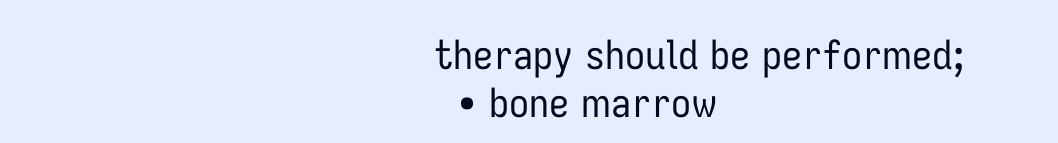therapy should be performed;
  • bone marrow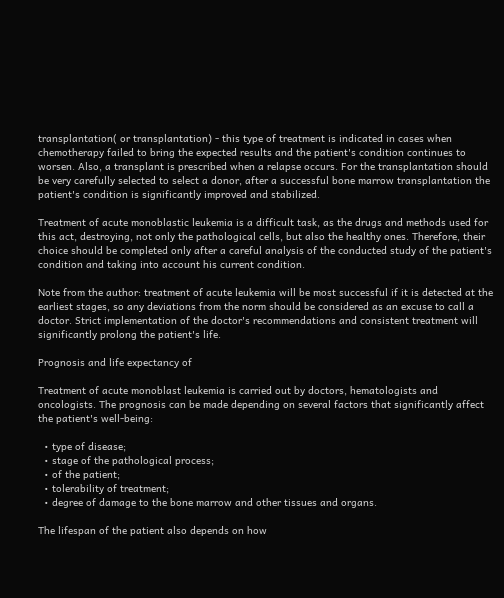transplantation( or transplantation) - this type of treatment is indicated in cases when chemotherapy failed to bring the expected results and the patient's condition continues to worsen. Also, a transplant is prescribed when a relapse occurs. For the transplantation should be very carefully selected to select a donor, after a successful bone marrow transplantation the patient's condition is significantly improved and stabilized.

Treatment of acute monoblastic leukemia is a difficult task, as the drugs and methods used for this act, destroying, not only the pathological cells, but also the healthy ones. Therefore, their choice should be completed only after a careful analysis of the conducted study of the patient's condition and taking into account his current condition.

Note from the author: treatment of acute leukemia will be most successful if it is detected at the earliest stages, so any deviations from the norm should be considered as an excuse to call a doctor. Strict implementation of the doctor's recommendations and consistent treatment will significantly prolong the patient's life.

Prognosis and life expectancy of

Treatment of acute monoblast leukemia is carried out by doctors, hematologists and oncologists. The prognosis can be made depending on several factors that significantly affect the patient's well-being:

  • type of disease;
  • stage of the pathological process;
  • of the patient;
  • tolerability of treatment;
  • degree of damage to the bone marrow and other tissues and organs.

The lifespan of the patient also depends on how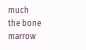much the bone marrow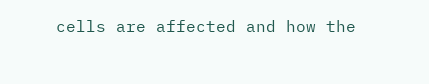cells are affected and how the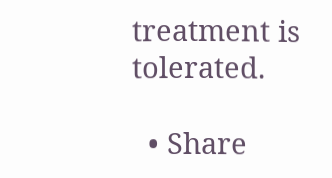treatment is tolerated.

  • Share